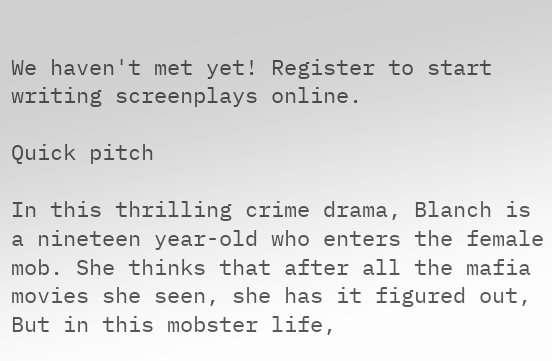We haven't met yet! Register to start writing screenplays online.

Quick pitch

In this thrilling crime drama, Blanch is a nineteen year-old who enters the female mob. She thinks that after all the mafia movies she seen, she has it figured out, But in this mobster life,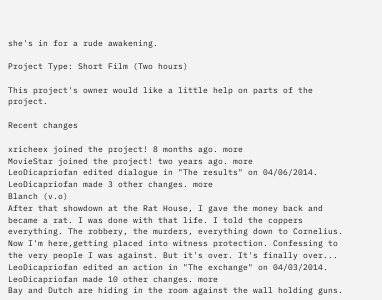she's in for a rude awakening.

Project Type: Short Film (Two hours)

This project's owner would like a little help on parts of the project.

Recent changes

xricheex joined the project! 8 months ago. more
MovieStar joined the project! two years ago. more
LeoDicapriofan edited dialogue in "The results" on 04/06/2014. LeoDicapriofan made 3 other changes. more
Blanch (v.o)
After that showdown at the Rat House, I gave the money back and became a rat. I was done with that life. I told the coppers everything. The robbery, the murders, everything down to Cornelius. Now I'm here,getting placed into witness protection. Confessing to the very people I was against. But it's over. It's finally over...
LeoDicapriofan edited an action in "The exchange" on 04/03/2014. LeoDicapriofan made 10 other changes. more
Bay and Dutch are hiding in the room against the wall holding guns.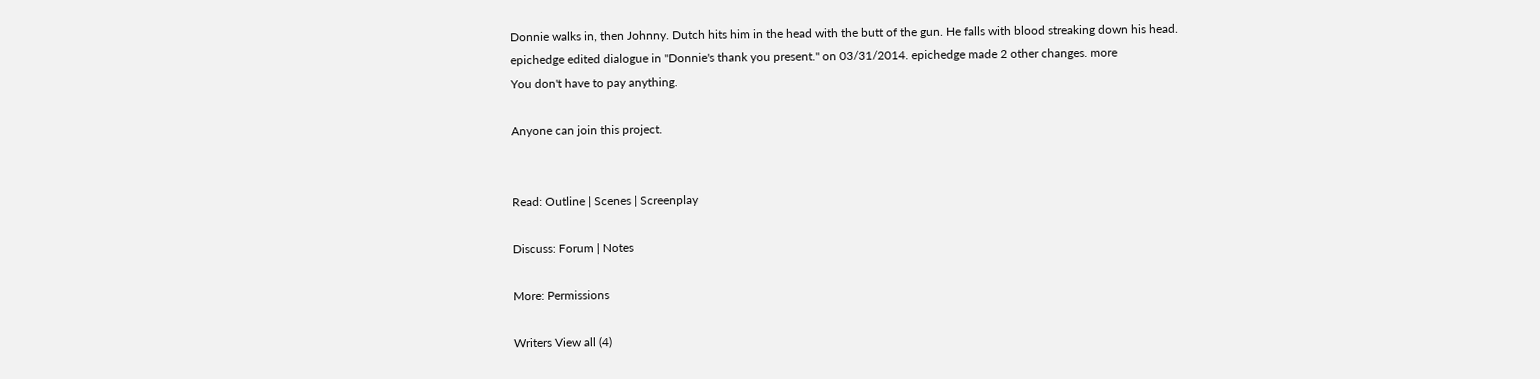Donnie walks in, then Johnny. Dutch hits him in the head with the butt of the gun. He falls with blood streaking down his head.
epichedge edited dialogue in "Donnie's thank you present." on 03/31/2014. epichedge made 2 other changes. more
You don't have to pay anything.

Anyone can join this project.


Read: Outline | Scenes | Screenplay

Discuss: Forum | Notes

More: Permissions

Writers View all (4)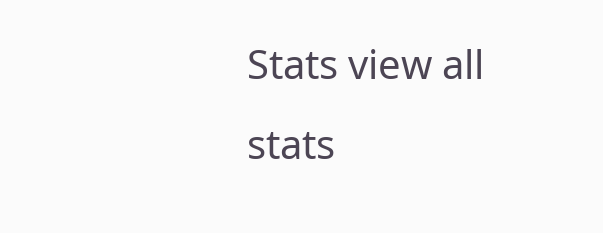Stats view all stats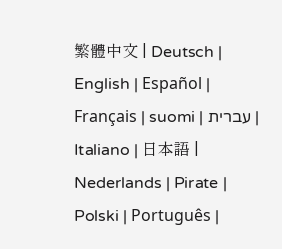繁體中文 | Deutsch | English | Español | Français | suomi | עברית | Italiano | 日本語 | Nederlands | Pirate | Polski | Português |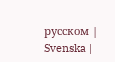русском | Svenska |